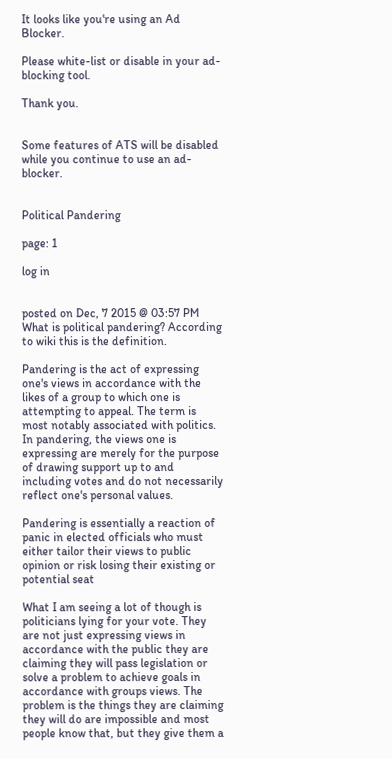It looks like you're using an Ad Blocker.

Please white-list or disable in your ad-blocking tool.

Thank you.


Some features of ATS will be disabled while you continue to use an ad-blocker.


Political Pandering

page: 1

log in


posted on Dec, 7 2015 @ 03:57 PM
What is political pandering? According to wiki this is the definition.

Pandering is the act of expressing one's views in accordance with the likes of a group to which one is attempting to appeal. The term is most notably associated with politics. In pandering, the views one is expressing are merely for the purpose of drawing support up to and including votes and do not necessarily reflect one's personal values.

Pandering is essentially a reaction of panic in elected officials who must either tailor their views to public opinion or risk losing their existing or potential seat

What I am seeing a lot of though is politicians lying for your vote. They are not just expressing views in accordance with the public they are claiming they will pass legislation or solve a problem to achieve goals in accordance with groups views. The problem is the things they are claiming they will do are impossible and most people know that, but they give them a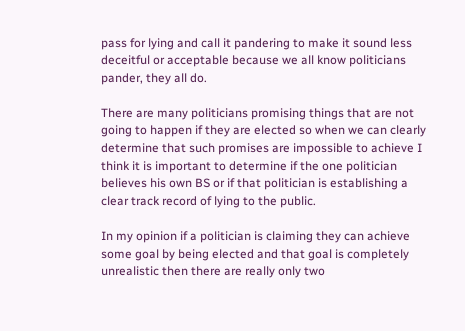pass for lying and call it pandering to make it sound less deceitful or acceptable because we all know politicians pander, they all do.

There are many politicians promising things that are not going to happen if they are elected so when we can clearly determine that such promises are impossible to achieve I think it is important to determine if the one politician believes his own BS or if that politician is establishing a clear track record of lying to the public.

In my opinion if a politician is claiming they can achieve some goal by being elected and that goal is completely unrealistic then there are really only two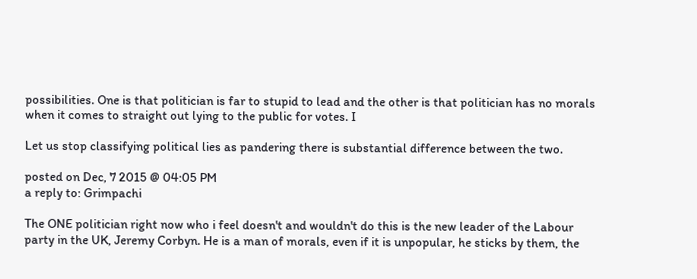possibilities. One is that politician is far to stupid to lead and the other is that politician has no morals when it comes to straight out lying to the public for votes. I

Let us stop classifying political lies as pandering there is substantial difference between the two.

posted on Dec, 7 2015 @ 04:05 PM
a reply to: Grimpachi

The ONE politician right now who i feel doesn't and wouldn't do this is the new leader of the Labour party in the UK, Jeremy Corbyn. He is a man of morals, even if it is unpopular, he sticks by them, the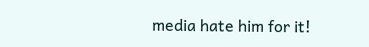media hate him for it!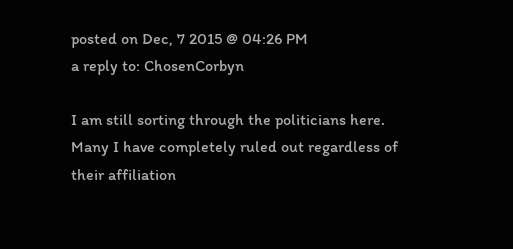posted on Dec, 7 2015 @ 04:26 PM
a reply to: ChosenCorbyn

I am still sorting through the politicians here. Many I have completely ruled out regardless of their affiliation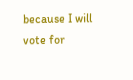because I will vote for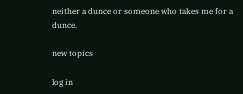neither a dunce or someone who takes me for a dunce.

new topics

log in